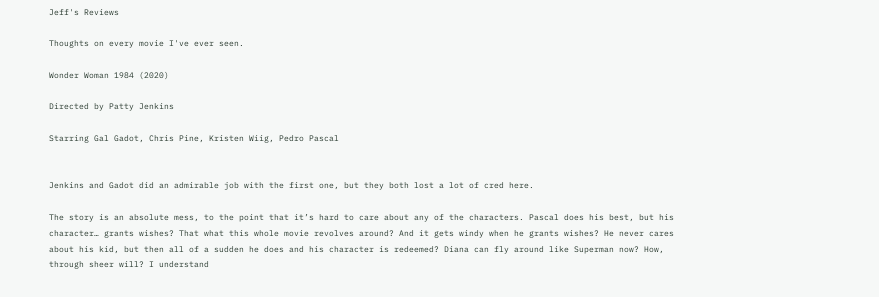Jeff's Reviews

Thoughts on every movie I've ever seen.

Wonder Woman 1984 (2020)

Directed by Patty Jenkins

Starring Gal Gadot, Chris Pine, Kristen Wiig, Pedro Pascal


Jenkins and Gadot did an admirable job with the first one, but they both lost a lot of cred here.

The story is an absolute mess, to the point that it’s hard to care about any of the characters. Pascal does his best, but his character… grants wishes? That what this whole movie revolves around? And it gets windy when he grants wishes? He never cares about his kid, but then all of a sudden he does and his character is redeemed? Diana can fly around like Superman now? How, through sheer will? I understand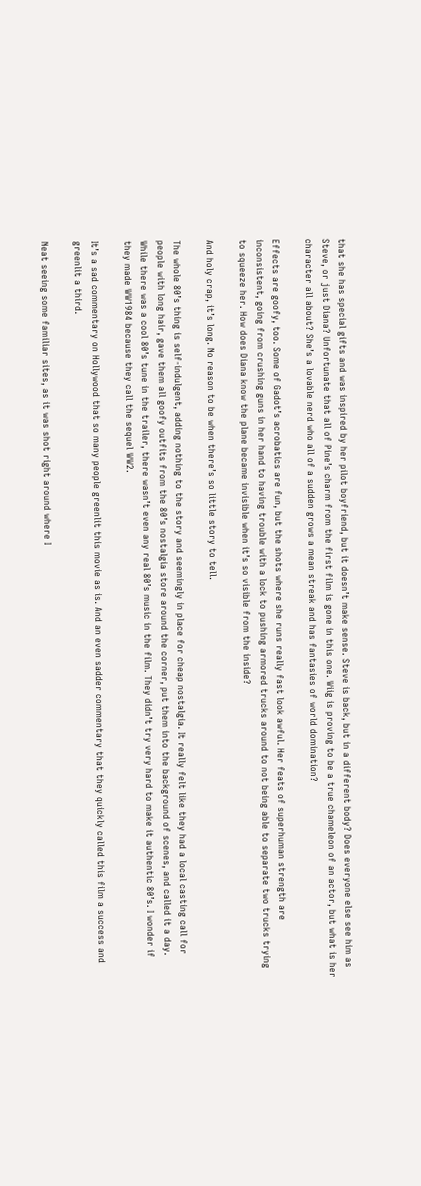that she has special gifts and was inspired by her pilot boyfriend, but it doesn’t make sense. Steve is back, but in a different body? Does everyone else see him as Steve, or just Diana? Unfortunate that all of Pine’s charm from the first film is gone in this one. Wiig is proving to be a true chameleon of an actor, but what is her character all about? She’s a lovable nerd who all of a sudden grows a mean streak and has fantasies of world domination?

Effects are goofy, too. Some of Gadot’s acrobatics are fun, but the shots where she runs really fast look awful. Her feats of superhuman strength are inconsistent, going from crushing guns in her hand to having trouble with a lock to pushing armored trucks around to not being able to separate two trucks trying to squeeze her. How does Diana know the plane became invisible when it’s so visible from the inside?

And holy crap, it’s long. No reason to be when there’s so little story to tell.

The whole 80’s thing is self-indulgent, adding nothing to the story and seemingly in place for cheap nostalgia. It really felt like they had a local casting call for people with long hair, gave them all goofy outfits from the 80’s nostalgia store around the corner, put them into the background of scenes, and called it a day. While there was a cool 80’s tune in the trailer, there wasn’t even any real 80’s music in the film. They didn’t try very hard to make it authentic 80’s. I wonder if they made WW1984 because they call the sequel WW2.

It’s a sad commentary on Hollywood that so many people greenlit this movie as is. And an even sadder commentary that they quickly called this film a success and greenlit a third.

Neat seeing some familiar sites, as it was shot right around where I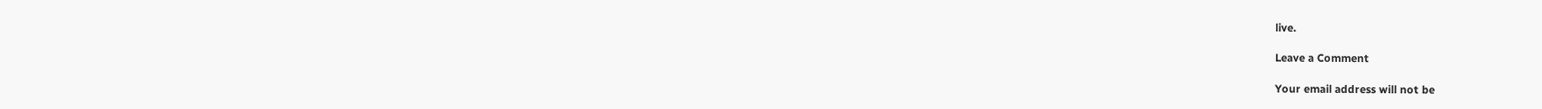live.

Leave a Comment

Your email address will not be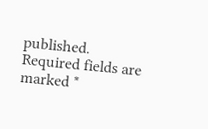published. Required fields are marked *